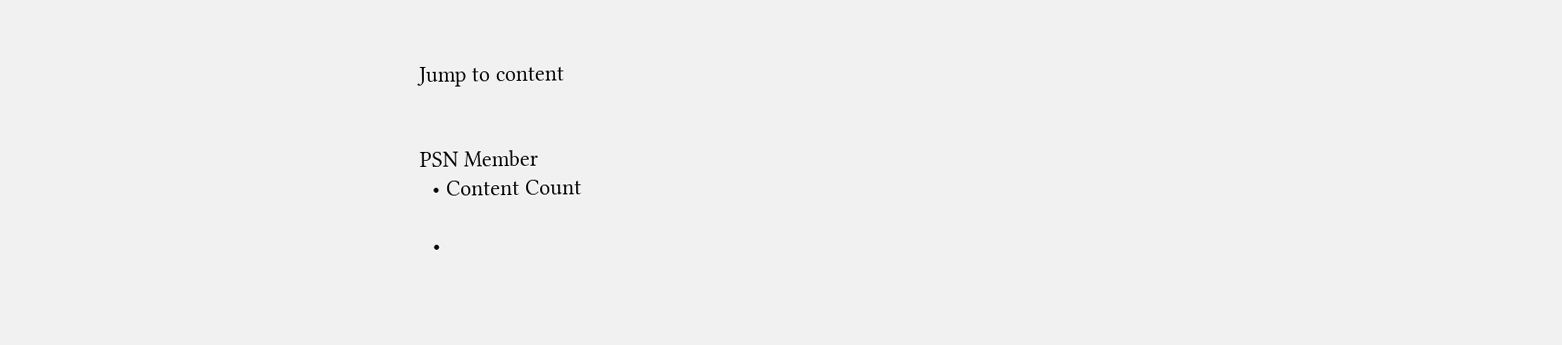Jump to content


PSN Member
  • Content Count

  •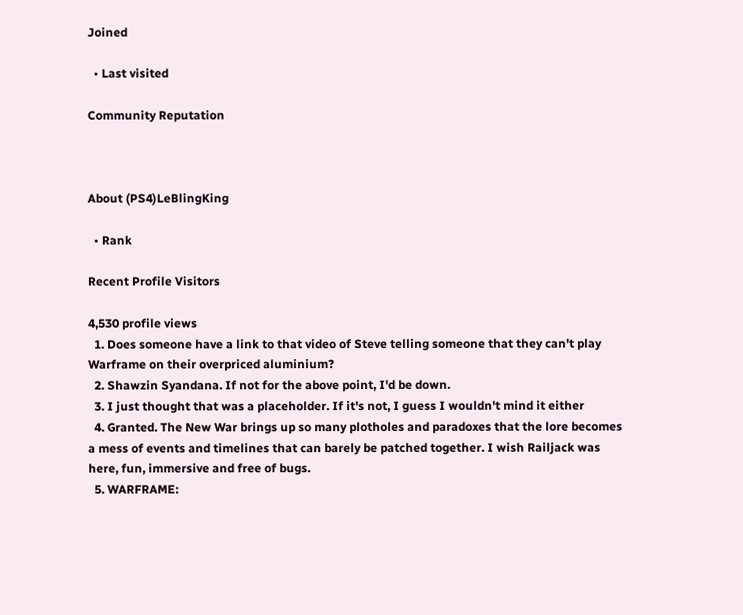Joined

  • Last visited

Community Reputation



About (PS4)LeBlingKing

  • Rank

Recent Profile Visitors

4,530 profile views
  1. Does someone have a link to that video of Steve telling someone that they can't play Warframe on their overpriced aluminium?
  2. Shawzin Syandana. If not for the above point, I'd be down.
  3. I just thought that was a placeholder. If it's not, I guess I wouldn't mind it either
  4. Granted. The New War brings up so many plotholes and paradoxes that the lore becomes a mess of events and timelines that can barely be patched together. I wish Railjack was here, fun, immersive and free of bugs.
  5. WARFRAME: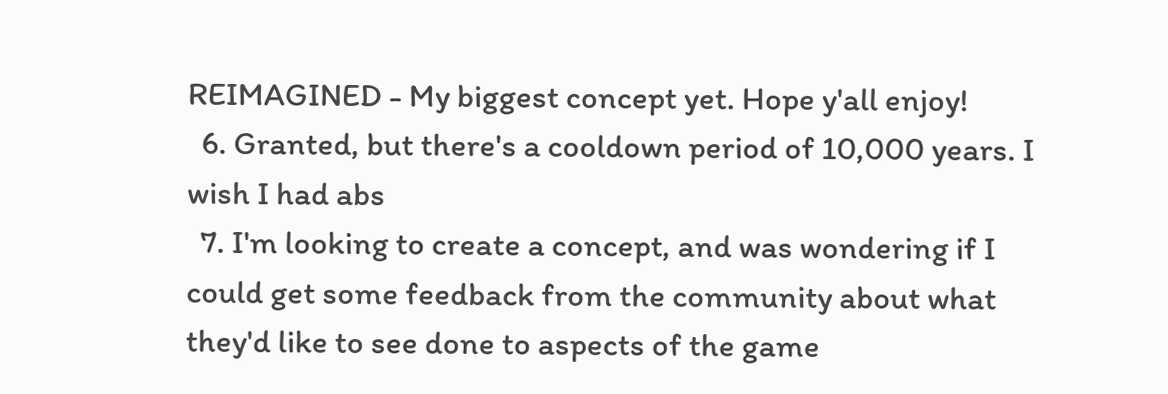REIMAGINED - My biggest concept yet. Hope y'all enjoy!
  6. Granted, but there's a cooldown period of 10,000 years. I wish I had abs
  7. I'm looking to create a concept, and was wondering if I could get some feedback from the community about what they'd like to see done to aspects of the game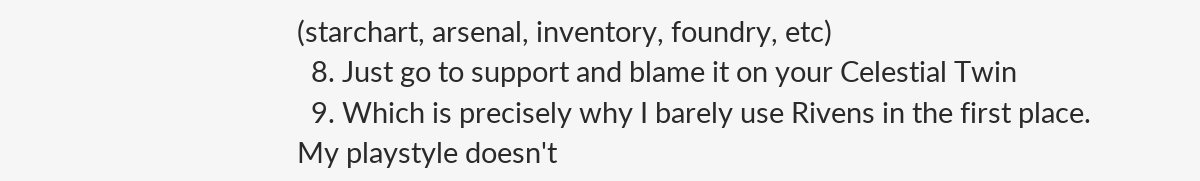(starchart, arsenal, inventory, foundry, etc)
  8. Just go to support and blame it on your Celestial Twin
  9. Which is precisely why I barely use Rivens in the first place. My playstyle doesn't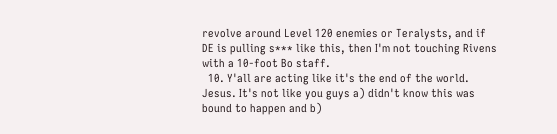revolve around Level 120 enemies or Teralysts, and if DE is pulling s*** like this, then I'm not touching Rivens with a 10-foot Bo staff.
  10. Y'all are acting like it's the end of the world. Jesus. It's not like you guys a) didn't know this was bound to happen and b)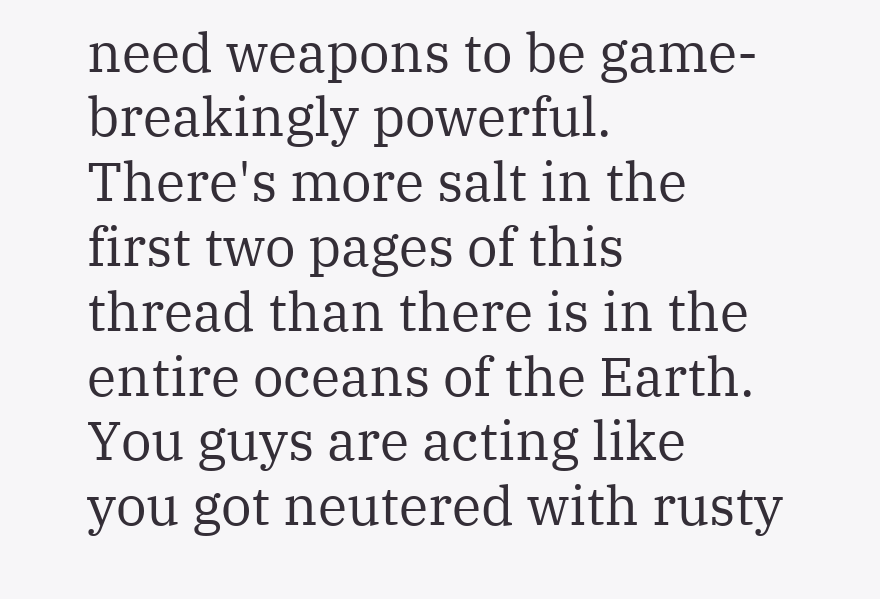need weapons to be game-breakingly powerful. There's more salt in the first two pages of this thread than there is in the entire oceans of the Earth. You guys are acting like you got neutered with rusty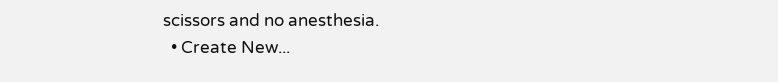scissors and no anesthesia.
  • Create New...